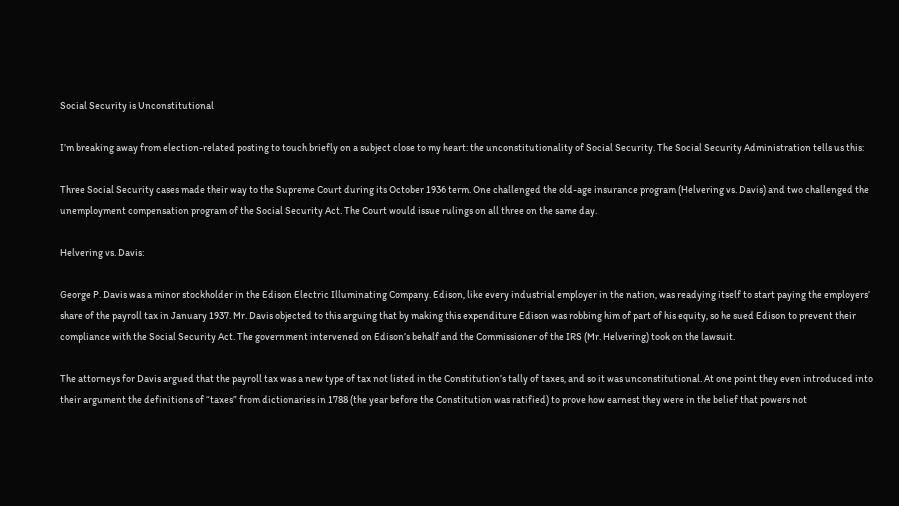Social Security is Unconstitutional

I’m breaking away from election-related posting to touch briefly on a subject close to my heart: the unconstitutionality of Social Security. The Social Security Administration tells us this:

Three Social Security cases made their way to the Supreme Court during its October 1936 term. One challenged the old-age insurance program (Helvering vs. Davis) and two challenged the unemployment compensation program of the Social Security Act. The Court would issue rulings on all three on the same day.

Helvering vs. Davis:

George P. Davis was a minor stockholder in the Edison Electric Illuminating Company. Edison, like every industrial employer in the nation, was readying itself to start paying the employers’ share of the payroll tax in January 1937. Mr. Davis objected to this arguing that by making this expenditure Edison was robbing him of part of his equity, so he sued Edison to prevent their compliance with the Social Security Act. The government intervened on Edison’s behalf and the Commissioner of the IRS (Mr. Helvering) took on the lawsuit.

The attorneys for Davis argued that the payroll tax was a new type of tax not listed in the Constitution’s tally of taxes, and so it was unconstitutional. At one point they even introduced into their argument the definitions of “taxes” from dictionaries in 1788 (the year before the Constitution was ratified) to prove how earnest they were in the belief that powers not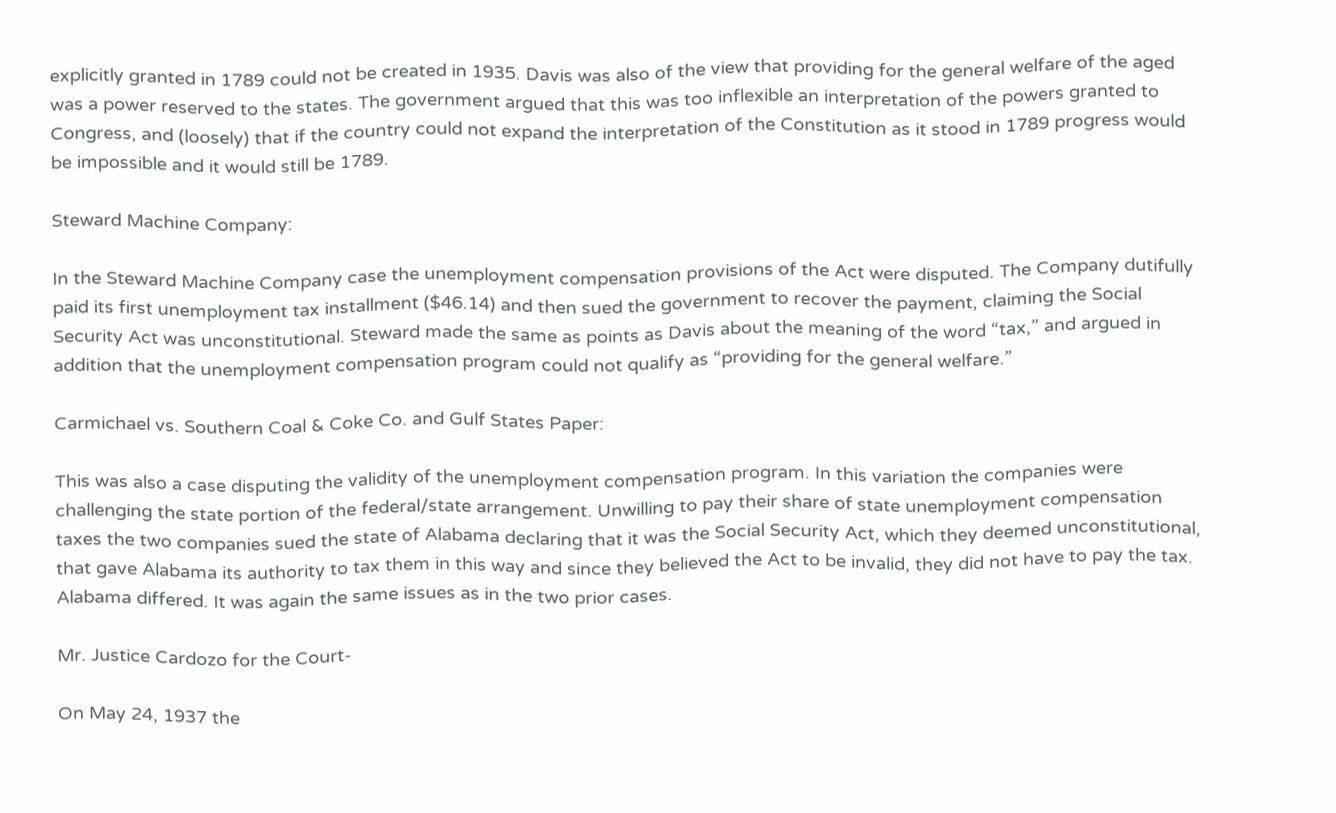explicitly granted in 1789 could not be created in 1935. Davis was also of the view that providing for the general welfare of the aged was a power reserved to the states. The government argued that this was too inflexible an interpretation of the powers granted to Congress, and (loosely) that if the country could not expand the interpretation of the Constitution as it stood in 1789 progress would be impossible and it would still be 1789.

Steward Machine Company:

In the Steward Machine Company case the unemployment compensation provisions of the Act were disputed. The Company dutifully paid its first unemployment tax installment ($46.14) and then sued the government to recover the payment, claiming the Social Security Act was unconstitutional. Steward made the same as points as Davis about the meaning of the word “tax,” and argued in addition that the unemployment compensation program could not qualify as “providing for the general welfare.”

Carmichael vs. Southern Coal & Coke Co. and Gulf States Paper:

This was also a case disputing the validity of the unemployment compensation program. In this variation the companies were challenging the state portion of the federal/state arrangement. Unwilling to pay their share of state unemployment compensation taxes the two companies sued the state of Alabama declaring that it was the Social Security Act, which they deemed unconstitutional, that gave Alabama its authority to tax them in this way and since they believed the Act to be invalid, they did not have to pay the tax. Alabama differed. It was again the same issues as in the two prior cases.

Mr. Justice Cardozo for the Court-

On May 24, 1937 the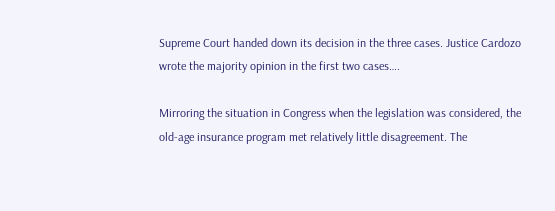Supreme Court handed down its decision in the three cases. Justice Cardozo wrote the majority opinion in the first two cases….

Mirroring the situation in Congress when the legislation was considered, the old-age insurance program met relatively little disagreement. The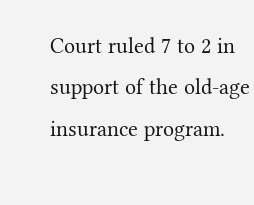Court ruled 7 to 2 in support of the old-age insurance program.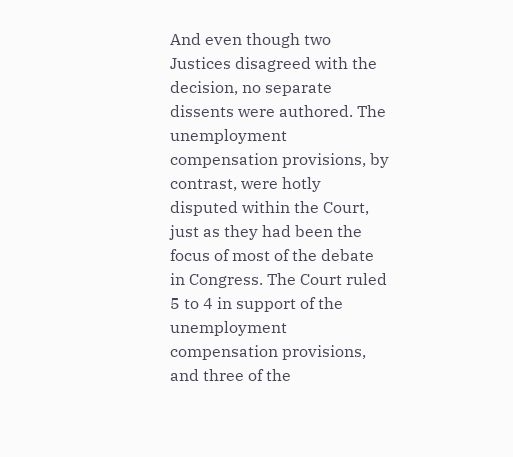And even though two Justices disagreed with the decision, no separate dissents were authored. The unemployment compensation provisions, by contrast, were hotly disputed within the Court, just as they had been the focus of most of the debate in Congress. The Court ruled 5 to 4 in support of the unemployment compensation provisions, and three of the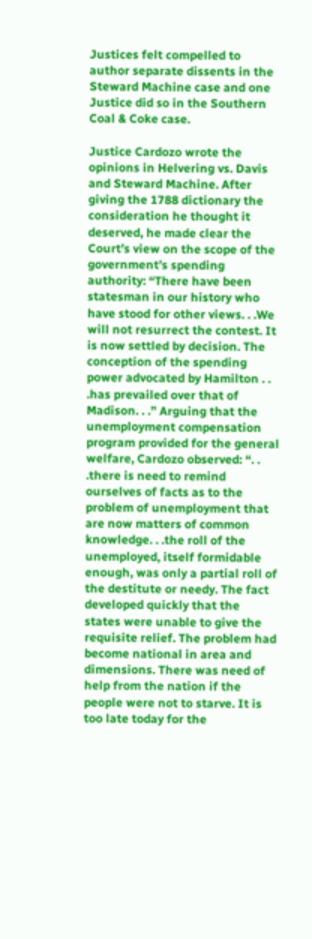Justices felt compelled to author separate dissents in the Steward Machine case and one Justice did so in the Southern Coal & Coke case.

Justice Cardozo wrote the opinions in Helvering vs. Davis and Steward Machine. After giving the 1788 dictionary the consideration he thought it deserved, he made clear the Court’s view on the scope of the government’s spending authority: “There have been statesman in our history who have stood for other views. . .We will not resurrect the contest. It is now settled by decision. The conception of the spending power advocated by Hamilton . . .has prevailed over that of Madison. . .” Arguing that the unemployment compensation program provided for the general welfare, Cardozo observed: “. . .there is need to remind ourselves of facts as to the problem of unemployment that are now matters of common knowledge. . .the roll of the unemployed, itself formidable enough, was only a partial roll of the destitute or needy. The fact developed quickly that the states were unable to give the requisite relief. The problem had become national in area and dimensions. There was need of help from the nation if the people were not to starve. It is too late today for the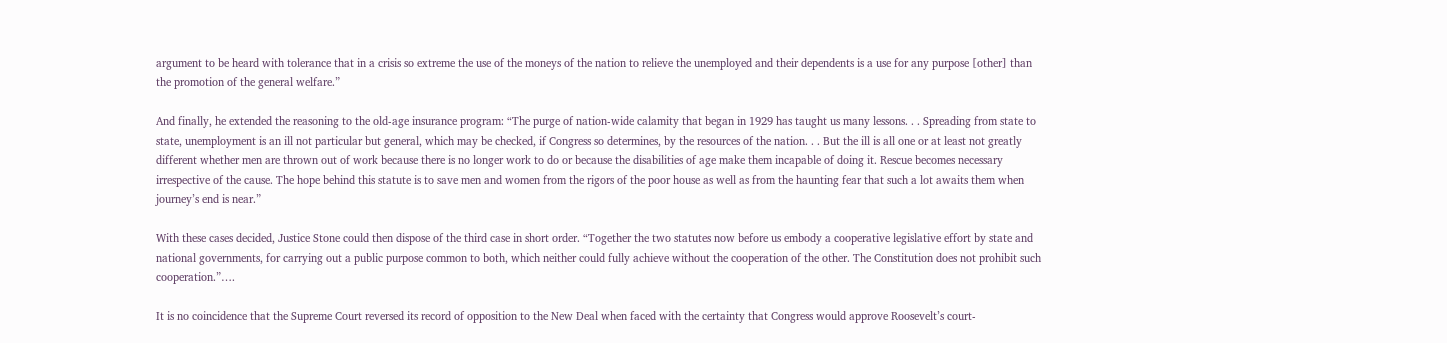argument to be heard with tolerance that in a crisis so extreme the use of the moneys of the nation to relieve the unemployed and their dependents is a use for any purpose [other] than the promotion of the general welfare.”

And finally, he extended the reasoning to the old-age insurance program: “The purge of nation-wide calamity that began in 1929 has taught us many lessons. . . Spreading from state to state, unemployment is an ill not particular but general, which may be checked, if Congress so determines, by the resources of the nation. . . But the ill is all one or at least not greatly different whether men are thrown out of work because there is no longer work to do or because the disabilities of age make them incapable of doing it. Rescue becomes necessary irrespective of the cause. The hope behind this statute is to save men and women from the rigors of the poor house as well as from the haunting fear that such a lot awaits them when journey’s end is near.”

With these cases decided, Justice Stone could then dispose of the third case in short order. “Together the two statutes now before us embody a cooperative legislative effort by state and national governments, for carrying out a public purpose common to both, which neither could fully achieve without the cooperation of the other. The Constitution does not prohibit such cooperation.”….

It is no coincidence that the Supreme Court reversed its record of opposition to the New Deal when faced with the certainty that Congress would approve Roosevelt’s court-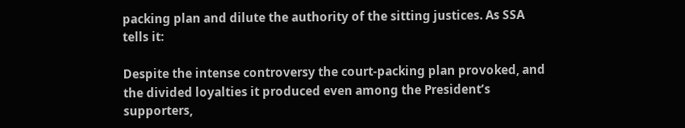packing plan and dilute the authority of the sitting justices. As SSA tells it:

Despite the intense controversy the court-packing plan provoked, and the divided loyalties it produced even among the President’s supporters,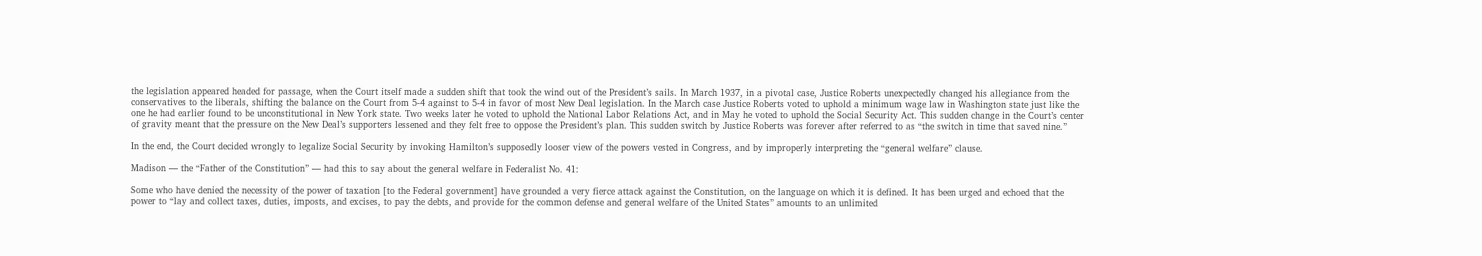the legislation appeared headed for passage, when the Court itself made a sudden shift that took the wind out of the President’s sails. In March 1937, in a pivotal case, Justice Roberts unexpectedly changed his allegiance from the conservatives to the liberals, shifting the balance on the Court from 5-4 against to 5-4 in favor of most New Deal legislation. In the March case Justice Roberts voted to uphold a minimum wage law in Washington state just like the one he had earlier found to be unconstitutional in New York state. Two weeks later he voted to uphold the National Labor Relations Act, and in May he voted to uphold the Social Security Act. This sudden change in the Court’s center of gravity meant that the pressure on the New Deal’s supporters lessened and they felt free to oppose the President’s plan. This sudden switch by Justice Roberts was forever after referred to as “the switch in time that saved nine.”

In the end, the Court decided wrongly to legalize Social Security by invoking Hamilton’s supposedly looser view of the powers vested in Congress, and by improperly interpreting the “general welfare” clause.

Madison — the “Father of the Constitution” — had this to say about the general welfare in Federalist No. 41:

Some who have denied the necessity of the power of taxation [to the Federal government] have grounded a very fierce attack against the Constitution, on the language on which it is defined. It has been urged and echoed that the power to “lay and collect taxes, duties, imposts, and excises, to pay the debts, and provide for the common defense and general welfare of the United States” amounts to an unlimited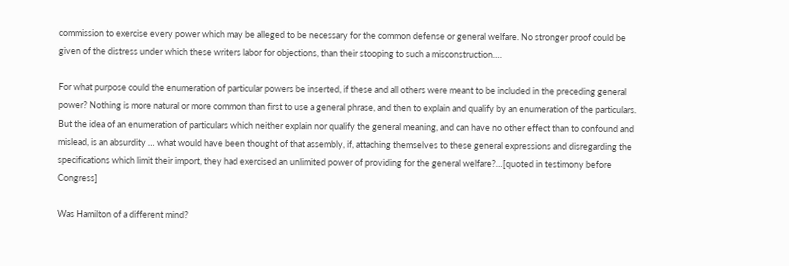commission to exercise every power which may be alleged to be necessary for the common defense or general welfare. No stronger proof could be given of the distress under which these writers labor for objections, than their stooping to such a misconstruction….

For what purpose could the enumeration of particular powers be inserted, if these and all others were meant to be included in the preceding general power? Nothing is more natural or more common than first to use a general phrase, and then to explain and qualify by an enumeration of the particulars. But the idea of an enumeration of particulars which neither explain nor qualify the general meaning, and can have no other effect than to confound and mislead, is an absurdity … what would have been thought of that assembly, if, attaching themselves to these general expressions and disregarding the specifications which limit their import, they had exercised an unlimited power of providing for the general welfare?…[quoted in testimony before Congress]

Was Hamilton of a different mind?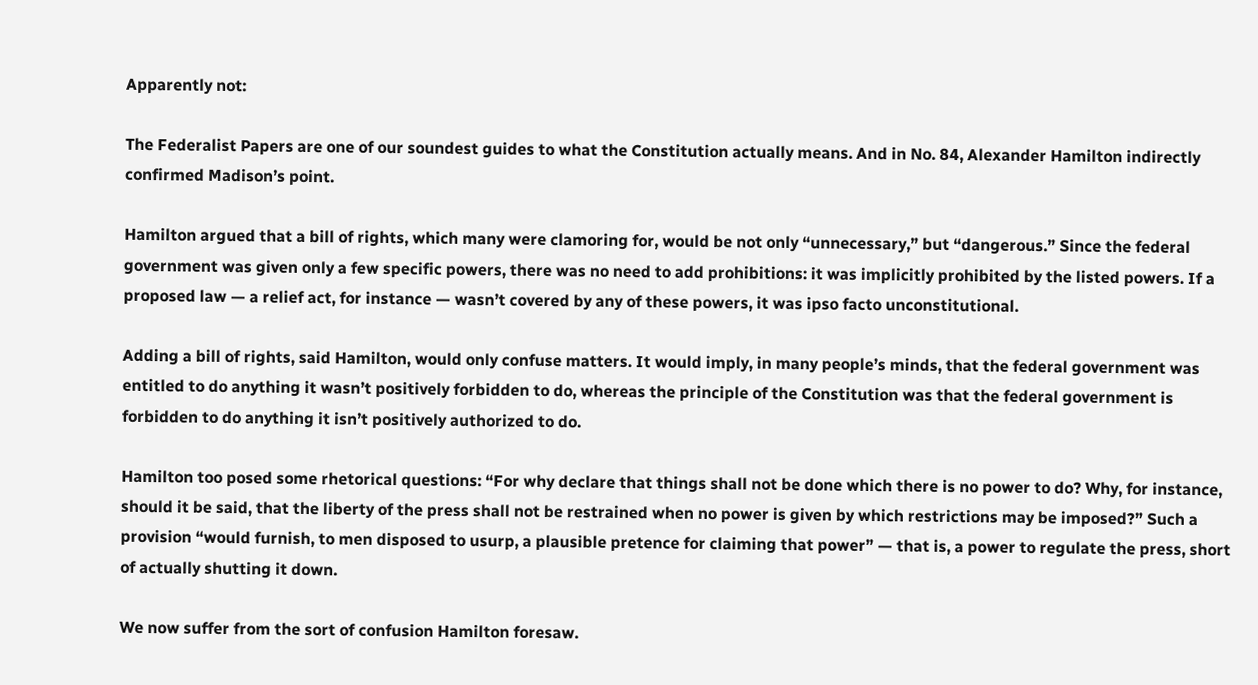Apparently not:

The Federalist Papers are one of our soundest guides to what the Constitution actually means. And in No. 84, Alexander Hamilton indirectly confirmed Madison’s point.

Hamilton argued that a bill of rights, which many were clamoring for, would be not only “unnecessary,” but “dangerous.” Since the federal government was given only a few specific powers, there was no need to add prohibitions: it was implicitly prohibited by the listed powers. If a proposed law — a relief act, for instance — wasn’t covered by any of these powers, it was ipso facto unconstitutional.

Adding a bill of rights, said Hamilton, would only confuse matters. It would imply, in many people’s minds, that the federal government was entitled to do anything it wasn’t positively forbidden to do, whereas the principle of the Constitution was that the federal government is forbidden to do anything it isn’t positively authorized to do.

Hamilton too posed some rhetorical questions: “For why declare that things shall not be done which there is no power to do? Why, for instance, should it be said, that the liberty of the press shall not be restrained when no power is given by which restrictions may be imposed?” Such a provision “would furnish, to men disposed to usurp, a plausible pretence for claiming that power” — that is, a power to regulate the press, short of actually shutting it down.

We now suffer from the sort of confusion Hamilton foresaw.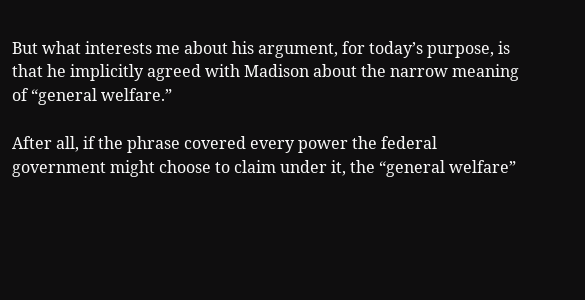But what interests me about his argument, for today’s purpose, is that he implicitly agreed with Madison about the narrow meaning of “general welfare.”

After all, if the phrase covered every power the federal government might choose to claim under it, the “general welfare”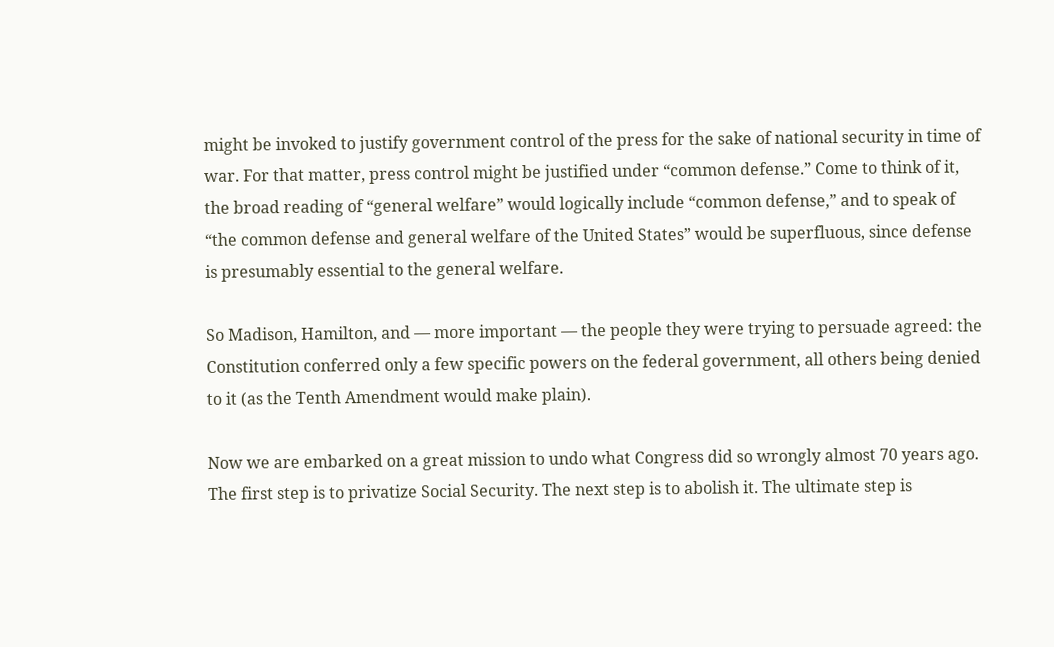might be invoked to justify government control of the press for the sake of national security in time of war. For that matter, press control might be justified under “common defense.” Come to think of it, the broad reading of “general welfare” would logically include “common defense,” and to speak of “the common defense and general welfare of the United States” would be superfluous, since defense is presumably essential to the general welfare.

So Madison, Hamilton, and — more important — the people they were trying to persuade agreed: the Constitution conferred only a few specific powers on the federal government, all others being denied to it (as the Tenth Amendment would make plain).

Now we are embarked on a great mission to undo what Congress did so wrongly almost 70 years ago. The first step is to privatize Social Security. The next step is to abolish it. The ultimate step is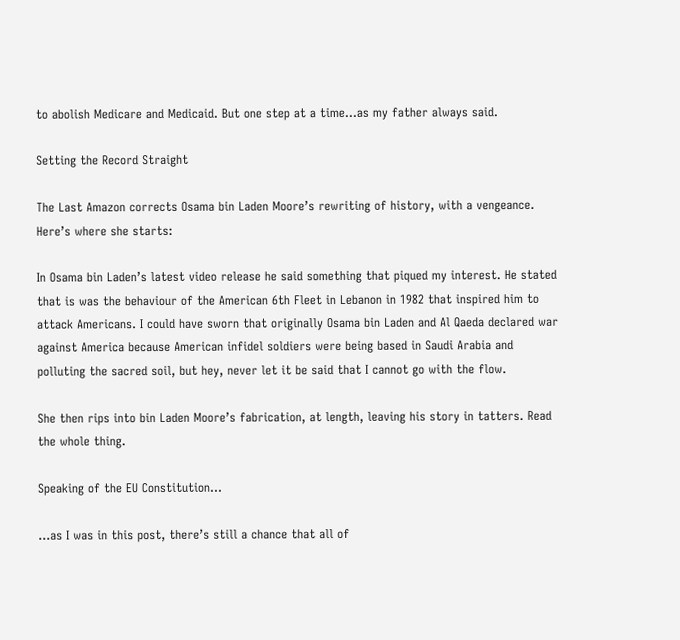to abolish Medicare and Medicaid. But one step at a time…as my father always said.

Setting the Record Straight

The Last Amazon corrects Osama bin Laden Moore’s rewriting of history, with a vengeance. Here’s where she starts:

In Osama bin Laden’s latest video release he said something that piqued my interest. He stated that is was the behaviour of the American 6th Fleet in Lebanon in 1982 that inspired him to attack Americans. I could have sworn that originally Osama bin Laden and Al Qaeda declared war against America because American infidel soldiers were being based in Saudi Arabia and polluting the sacred soil, but hey, never let it be said that I cannot go with the flow.

She then rips into bin Laden Moore’s fabrication, at length, leaving his story in tatters. Read the whole thing.

Speaking of the EU Constitution…

…as I was in this post, there’s still a chance that all of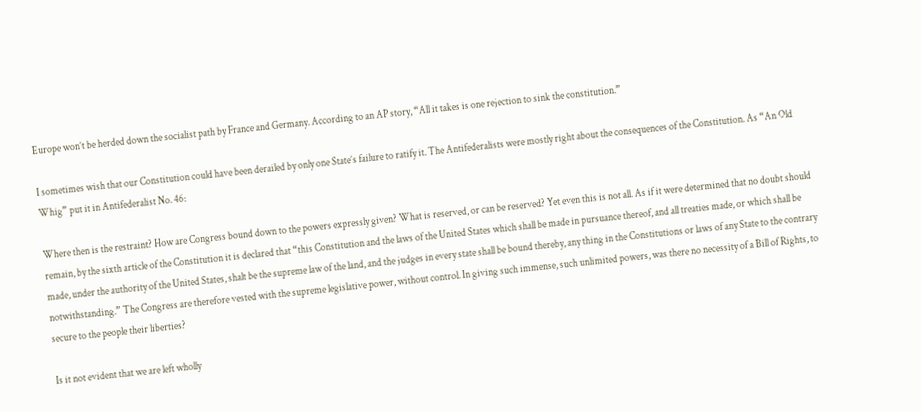Europe won’t be herded down the socialist path by France and Germany. According to an AP story, “All it takes is one rejection to sink the constitution.”

I sometimes wish that our Constitution could have been derailed by only one State’s failure to ratify it. The Antifederalists were mostly right about the consequences of the Constitution. As “An Old Whig” put it in Antifederalist No. 46:

Where then is the restraint? How are Congress bound down to the powers expressly given? What is reserved, or can be reserved? Yet even this is not all. As if it were determined that no doubt should remain, by the sixth article of the Constitution it is declared that “this Constitution and the laws of the United States which shall be made in pursuance thereof, and all treaties made, or which shall be made, under the authority of the United States, shalt be the supreme law of the land, and the judges in every state shall be bound thereby, any thing in the Constitutions or laws of any State to the contrary notwithstanding.” The Congress are therefore vested with the supreme legislative power, without control. In giving such immense, such unlimited powers, was there no necessity of a Bill of Rights, to secure to the people their liberties?

Is it not evident that we are left wholly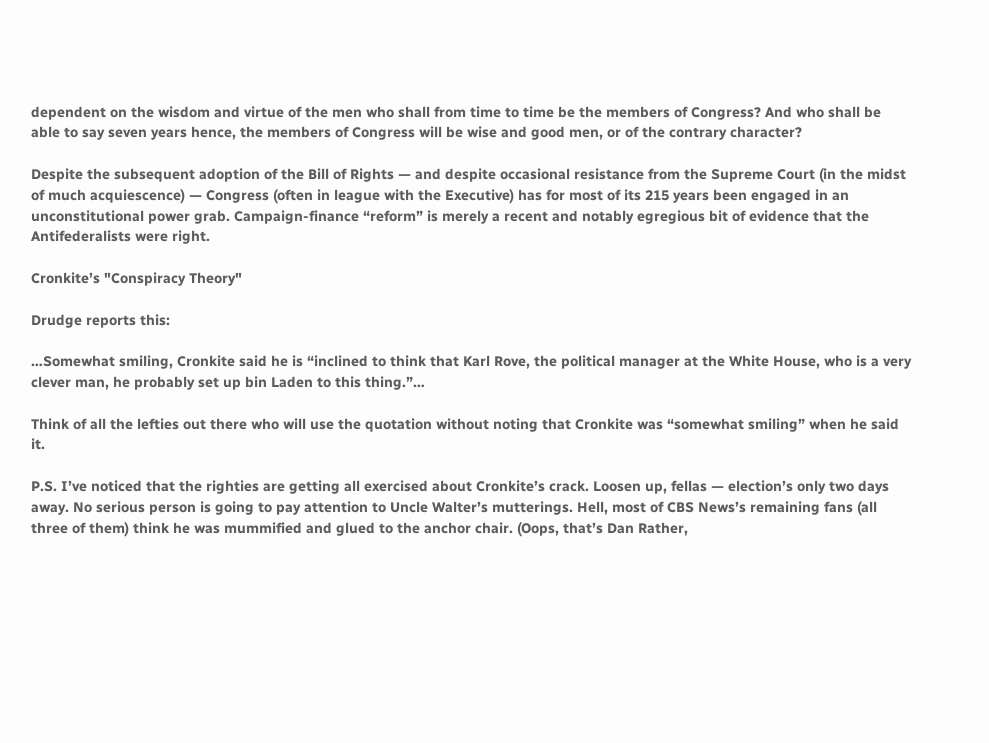dependent on the wisdom and virtue of the men who shall from time to time be the members of Congress? And who shall be able to say seven years hence, the members of Congress will be wise and good men, or of the contrary character?

Despite the subsequent adoption of the Bill of Rights — and despite occasional resistance from the Supreme Court (in the midst of much acquiescence) — Congress (often in league with the Executive) has for most of its 215 years been engaged in an unconstitutional power grab. Campaign-finance “reform” is merely a recent and notably egregious bit of evidence that the Antifederalists were right.

Cronkite’s "Conspiracy Theory"

Drudge reports this:

…Somewhat smiling, Cronkite said he is “inclined to think that Karl Rove, the political manager at the White House, who is a very clever man, he probably set up bin Laden to this thing.”…

Think of all the lefties out there who will use the quotation without noting that Cronkite was “somewhat smiling” when he said it.

P.S. I’ve noticed that the righties are getting all exercised about Cronkite’s crack. Loosen up, fellas — election’s only two days away. No serious person is going to pay attention to Uncle Walter’s mutterings. Hell, most of CBS News’s remaining fans (all three of them) think he was mummified and glued to the anchor chair. (Oops, that’s Dan Rather,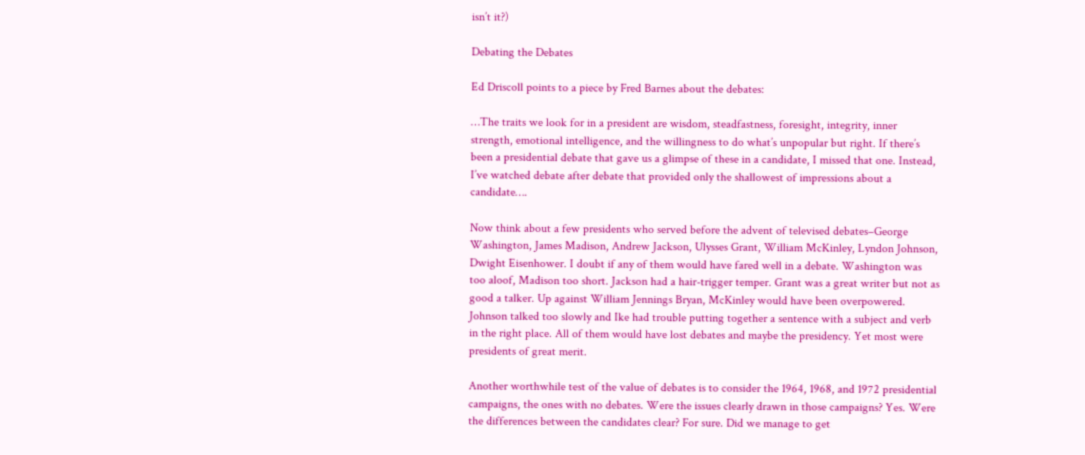isn’t it?)

Debating the Debates

Ed Driscoll points to a piece by Fred Barnes about the debates:

…The traits we look for in a president are wisdom, steadfastness, foresight, integrity, inner strength, emotional intelligence, and the willingness to do what’s unpopular but right. If there’s been a presidential debate that gave us a glimpse of these in a candidate, I missed that one. Instead, I’ve watched debate after debate that provided only the shallowest of impressions about a candidate….

Now think about a few presidents who served before the advent of televised debates–George Washington, James Madison, Andrew Jackson, Ulysses Grant, William McKinley, Lyndon Johnson, Dwight Eisenhower. I doubt if any of them would have fared well in a debate. Washington was too aloof, Madison too short. Jackson had a hair-trigger temper. Grant was a great writer but not as good a talker. Up against William Jennings Bryan, McKinley would have been overpowered. Johnson talked too slowly and Ike had trouble putting together a sentence with a subject and verb in the right place. All of them would have lost debates and maybe the presidency. Yet most were presidents of great merit.

Another worthwhile test of the value of debates is to consider the 1964, 1968, and 1972 presidential campaigns, the ones with no debates. Were the issues clearly drawn in those campaigns? Yes. Were the differences between the candidates clear? For sure. Did we manage to get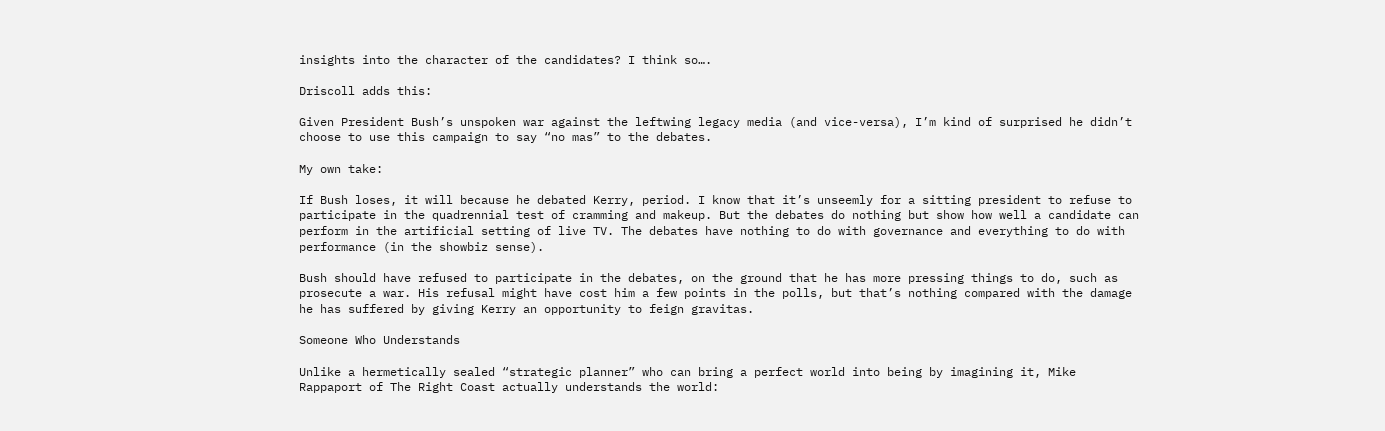insights into the character of the candidates? I think so….

Driscoll adds this:

Given President Bush’s unspoken war against the leftwing legacy media (and vice-versa), I’m kind of surprised he didn’t choose to use this campaign to say “no mas” to the debates.

My own take:

If Bush loses, it will because he debated Kerry, period. I know that it’s unseemly for a sitting president to refuse to participate in the quadrennial test of cramming and makeup. But the debates do nothing but show how well a candidate can perform in the artificial setting of live TV. The debates have nothing to do with governance and everything to do with performance (in the showbiz sense).

Bush should have refused to participate in the debates, on the ground that he has more pressing things to do, such as prosecute a war. His refusal might have cost him a few points in the polls, but that’s nothing compared with the damage he has suffered by giving Kerry an opportunity to feign gravitas.

Someone Who Understands

Unlike a hermetically sealed “strategic planner” who can bring a perfect world into being by imagining it, Mike Rappaport of The Right Coast actually understands the world: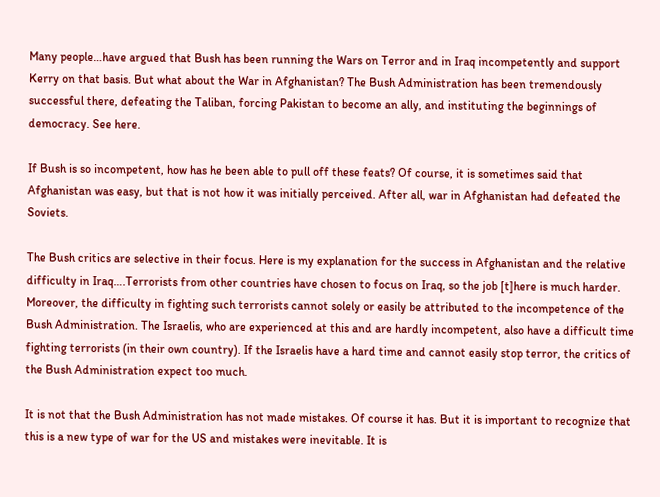Many people…have argued that Bush has been running the Wars on Terror and in Iraq incompetently and support Kerry on that basis. But what about the War in Afghanistan? The Bush Administration has been tremendously successful there, defeating the Taliban, forcing Pakistan to become an ally, and instituting the beginnings of democracy. See here.

If Bush is so incompetent, how has he been able to pull off these feats? Of course, it is sometimes said that Afghanistan was easy, but that is not how it was initially perceived. After all, war in Afghanistan had defeated the Soviets.

The Bush critics are selective in their focus. Here is my explanation for the success in Afghanistan and the relative difficulty in Iraq….Terrorists from other countries have chosen to focus on Iraq, so the job [t]here is much harder. Moreover, the difficulty in fighting such terrorists cannot solely or easily be attributed to the incompetence of the Bush Administration. The Israelis, who are experienced at this and are hardly incompetent, also have a difficult time fighting terrorists (in their own country). If the Israelis have a hard time and cannot easily stop terror, the critics of the Bush Administration expect too much.

It is not that the Bush Administration has not made mistakes. Of course it has. But it is important to recognize that this is a new type of war for the US and mistakes were inevitable. It is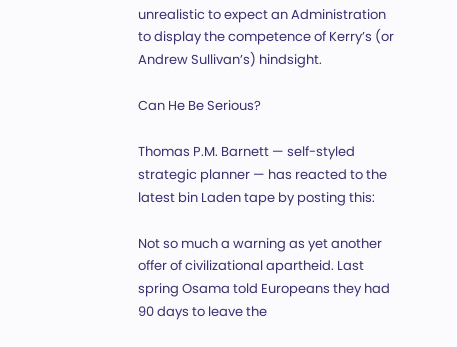unrealistic to expect an Administration to display the competence of Kerry’s (or Andrew Sullivan’s) hindsight.

Can He Be Serious?

Thomas P.M. Barnett — self-styled strategic planner — has reacted to the latest bin Laden tape by posting this:

Not so much a warning as yet another offer of civilizational apartheid. Last spring Osama told Europeans they had 90 days to leave the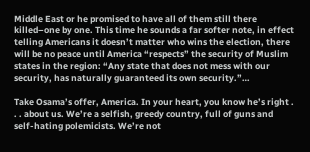Middle East or he promised to have all of them still there killed–one by one. This time he sounds a far softer note, in effect telling Americans it doesn’t matter who wins the election, there will be no peace until America “respects” the security of Muslim states in the region: “Any state that does not mess with our security, has naturally guaranteed its own security.”…

Take Osama’s offer, America. In your heart, you know he’s right . . . about us. We’re a selfish, greedy country, full of guns and self-hating polemicists. We’re not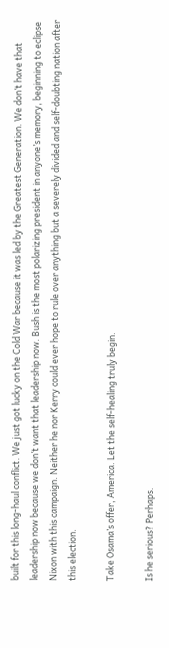built for this long-haul conflict. We just got lucky on the Cold War because it was led by the Greatest Generation. We don’t have that leadership now because we don’t want that leadership now. Bush is the most polarizing president in anyone’s memory, beginning to eclipse Nixon with this campaign. Neither he nor Kerry could ever hope to rule over anything but a severely divided and self-doubting nation after this election.

Take Osama’s offer, America. Let the self-healing truly begin.

Is he serious? Perhaps.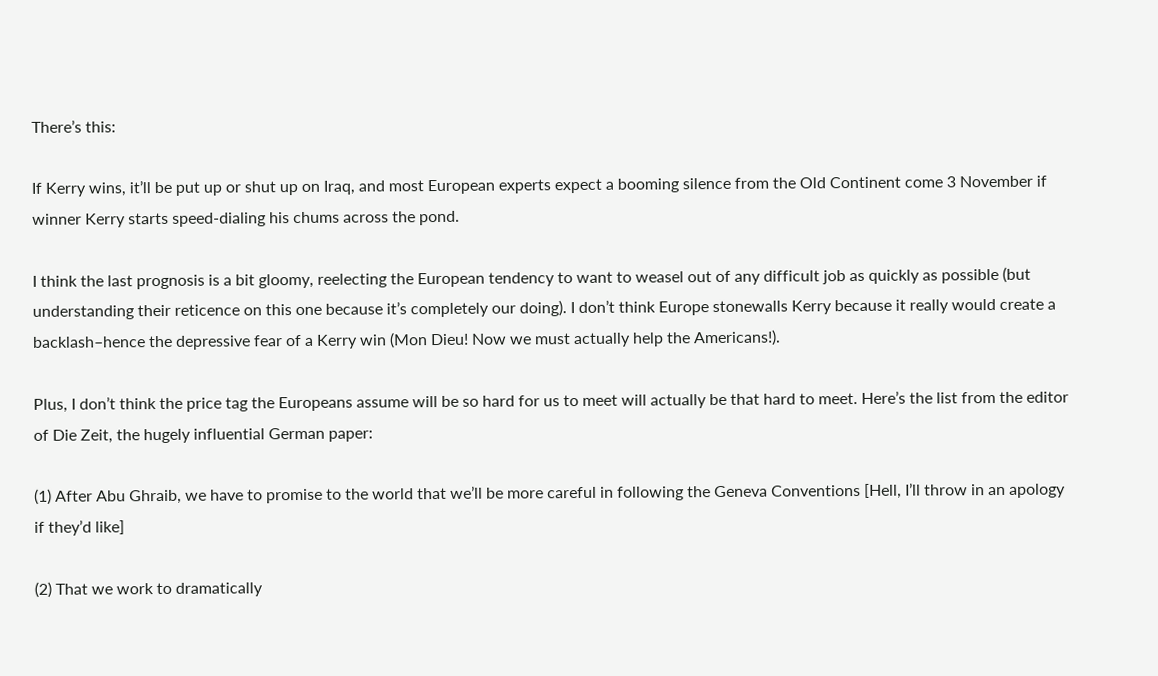There’s this:

If Kerry wins, it’ll be put up or shut up on Iraq, and most European experts expect a booming silence from the Old Continent come 3 November if winner Kerry starts speed-dialing his chums across the pond.

I think the last prognosis is a bit gloomy, reelecting the European tendency to want to weasel out of any difficult job as quickly as possible (but understanding their reticence on this one because it’s completely our doing). I don’t think Europe stonewalls Kerry because it really would create a backlash–hence the depressive fear of a Kerry win (Mon Dieu! Now we must actually help the Americans!).

Plus, I don’t think the price tag the Europeans assume will be so hard for us to meet will actually be that hard to meet. Here’s the list from the editor of Die Zeit, the hugely influential German paper:

(1) After Abu Ghraib, we have to promise to the world that we’ll be more careful in following the Geneva Conventions [Hell, I’ll throw in an apology if they’d like]

(2) That we work to dramatically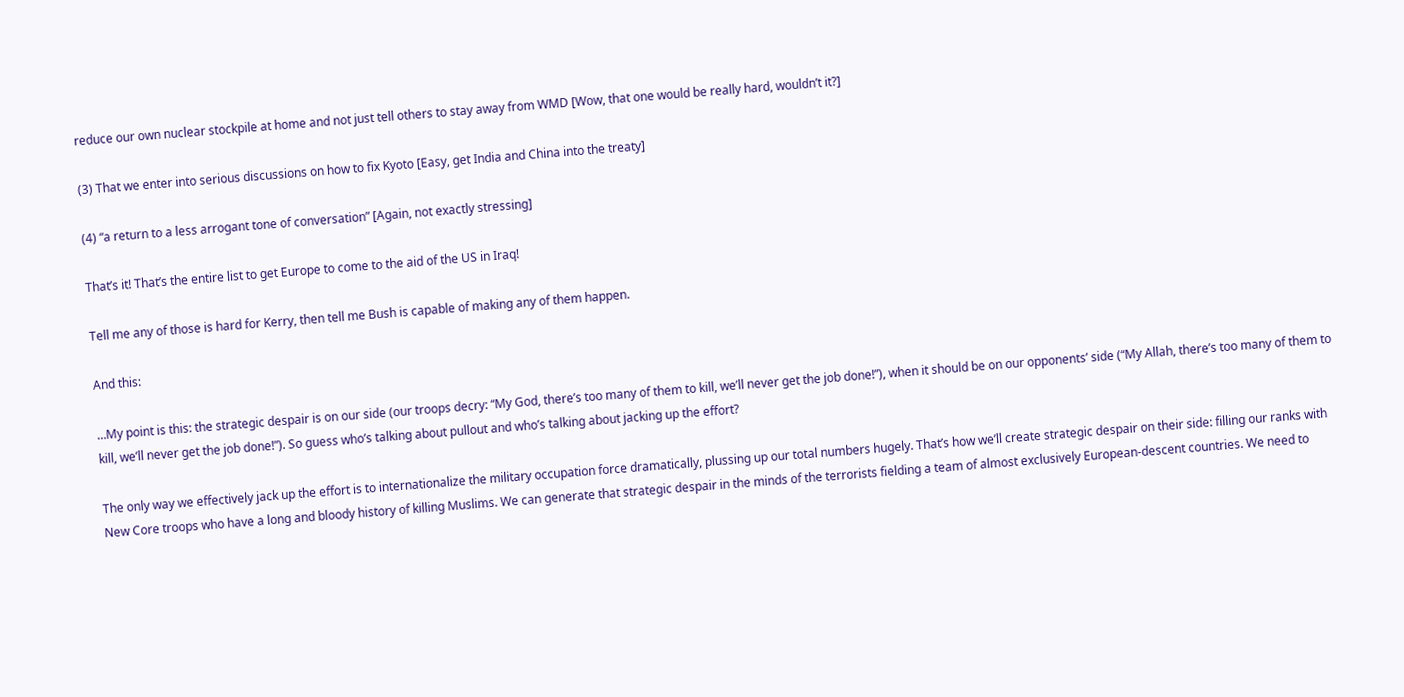reduce our own nuclear stockpile at home and not just tell others to stay away from WMD [Wow, that one would be really hard, wouldn’t it?]

(3) That we enter into serious discussions on how to fix Kyoto [Easy, get India and China into the treaty]

(4) “a return to a less arrogant tone of conversation” [Again, not exactly stressing]

That’s it! That’s the entire list to get Europe to come to the aid of the US in Iraq!

Tell me any of those is hard for Kerry, then tell me Bush is capable of making any of them happen.

And this:

…My point is this: the strategic despair is on our side (our troops decry: “My God, there’s too many of them to kill, we’ll never get the job done!”), when it should be on our opponents’ side (“My Allah, there’s too many of them to kill, we’ll never get the job done!”). So guess who’s talking about pullout and who’s talking about jacking up the effort?

The only way we effectively jack up the effort is to internationalize the military occupation force dramatically, plussing up our total numbers hugely. That’s how we’ll create strategic despair on their side: filling our ranks with New Core troops who have a long and bloody history of killing Muslims. We can generate that strategic despair in the minds of the terrorists fielding a team of almost exclusively European-descent countries. We need to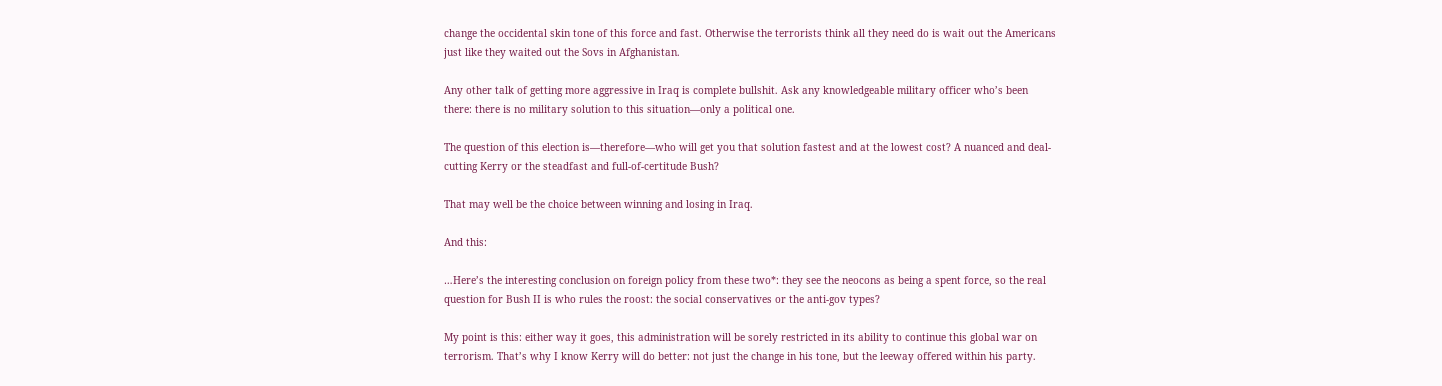change the occidental skin tone of this force and fast. Otherwise the terrorists think all they need do is wait out the Americans just like they waited out the Sovs in Afghanistan.

Any other talk of getting more aggressive in Iraq is complete bullshit. Ask any knowledgeable military officer who’s been there: there is no military solution to this situation—only a political one.

The question of this election is—therefore—who will get you that solution fastest and at the lowest cost? A nuanced and deal-cutting Kerry or the steadfast and full-of-certitude Bush?

That may well be the choice between winning and losing in Iraq.

And this:

…Here’s the interesting conclusion on foreign policy from these two*: they see the neocons as being a spent force, so the real question for Bush II is who rules the roost: the social conservatives or the anti-gov types?

My point is this: either way it goes, this administration will be sorely restricted in its ability to continue this global war on terrorism. That’s why I know Kerry will do better: not just the change in his tone, but the leeway offered within his party.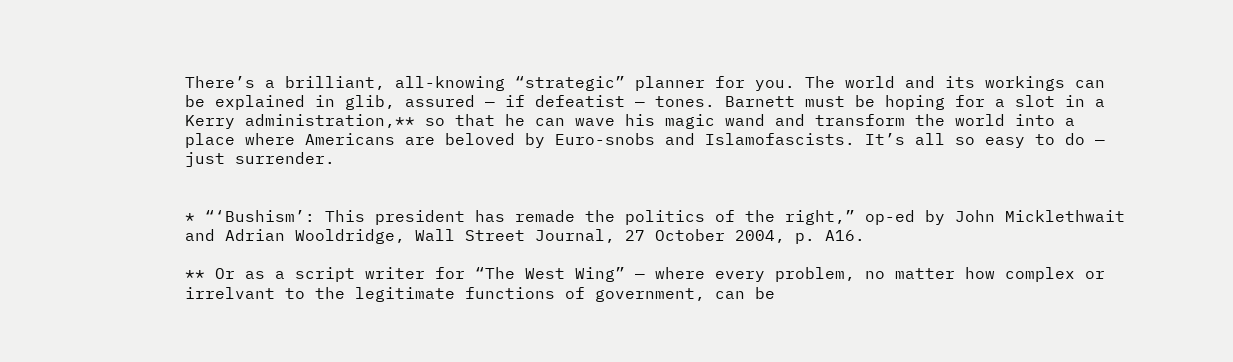There’s a brilliant, all-knowing “strategic” planner for you. The world and its workings can be explained in glib, assured — if defeatist — tones. Barnett must be hoping for a slot in a Kerry administration,** so that he can wave his magic wand and transform the world into a place where Americans are beloved by Euro-snobs and Islamofascists. It’s all so easy to do — just surrender.


* “‘Bushism’: This president has remade the politics of the right,” op-ed by John Micklethwait and Adrian Wooldridge, Wall Street Journal, 27 October 2004, p. A16.

** Or as a script writer for “The West Wing” — where every problem, no matter how complex or irrelvant to the legitimate functions of government, can be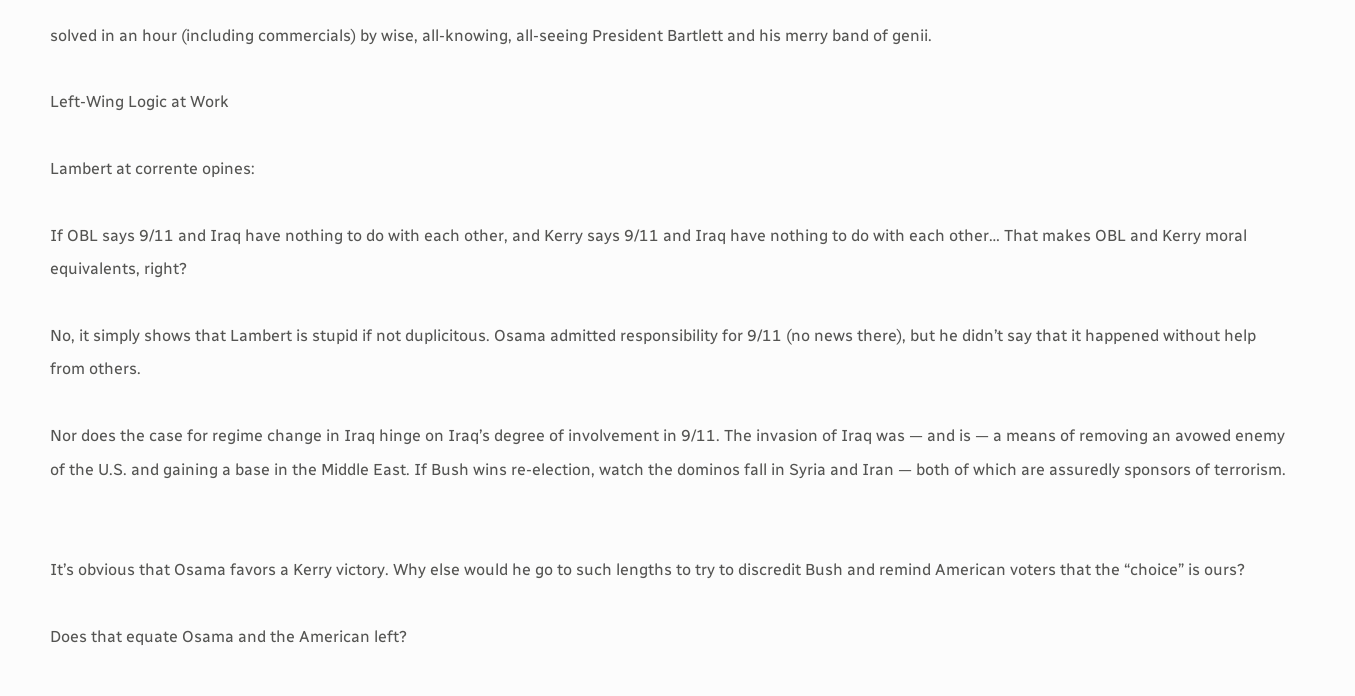solved in an hour (including commercials) by wise, all-knowing, all-seeing President Bartlett and his merry band of genii.

Left-Wing Logic at Work

Lambert at corrente opines:

If OBL says 9/11 and Iraq have nothing to do with each other, and Kerry says 9/11 and Iraq have nothing to do with each other… That makes OBL and Kerry moral equivalents, right?

No, it simply shows that Lambert is stupid if not duplicitous. Osama admitted responsibility for 9/11 (no news there), but he didn’t say that it happened without help from others.

Nor does the case for regime change in Iraq hinge on Iraq’s degree of involvement in 9/11. The invasion of Iraq was — and is — a means of removing an avowed enemy of the U.S. and gaining a base in the Middle East. If Bush wins re-election, watch the dominos fall in Syria and Iran — both of which are assuredly sponsors of terrorism.


It’s obvious that Osama favors a Kerry victory. Why else would he go to such lengths to try to discredit Bush and remind American voters that the “choice” is ours?

Does that equate Osama and the American left?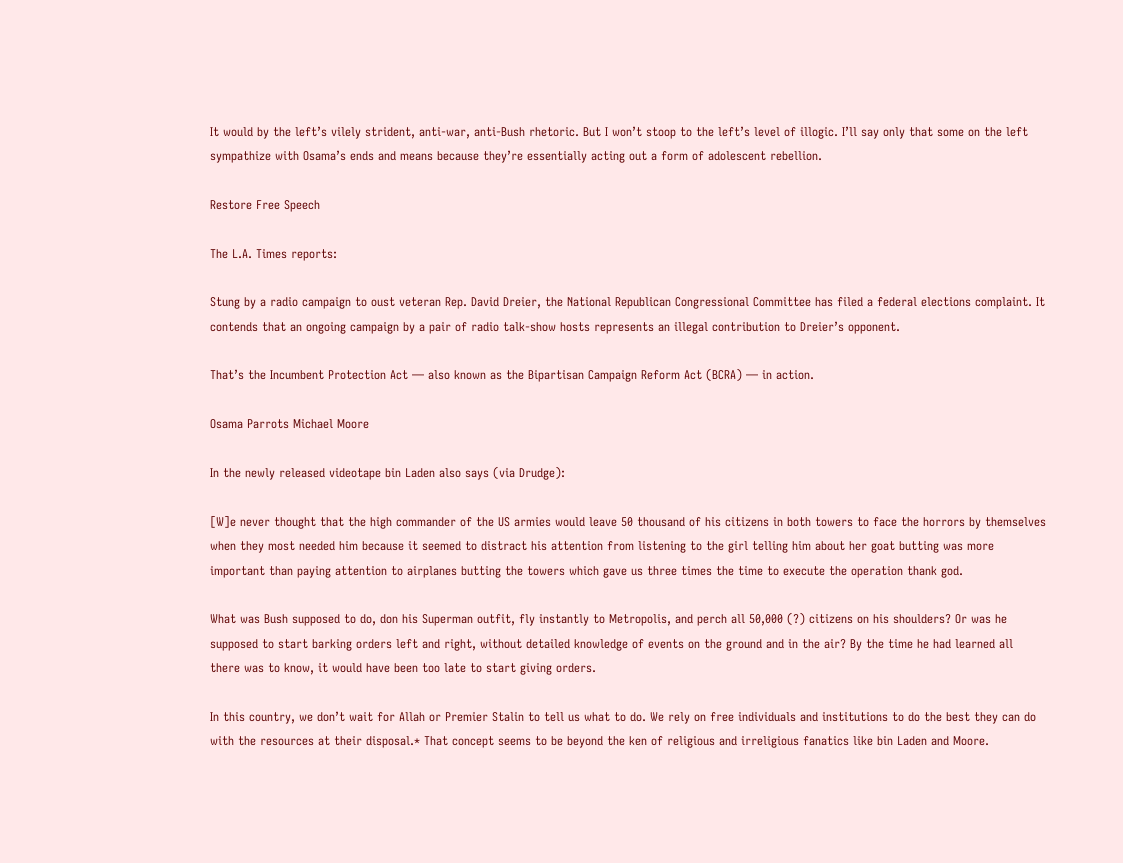It would by the left’s vilely strident, anti-war, anti-Bush rhetoric. But I won’t stoop to the left’s level of illogic. I’ll say only that some on the left sympathize with Osama’s ends and means because they’re essentially acting out a form of adolescent rebellion.

Restore Free Speech

The L.A. Times reports:

Stung by a radio campaign to oust veteran Rep. David Dreier, the National Republican Congressional Committee has filed a federal elections complaint. It contends that an ongoing campaign by a pair of radio talk-show hosts represents an illegal contribution to Dreier’s opponent.

That’s the Incumbent Protection Act — also known as the Bipartisan Campaign Reform Act (BCRA) — in action.

Osama Parrots Michael Moore

In the newly released videotape bin Laden also says (via Drudge):

[W]e never thought that the high commander of the US armies would leave 50 thousand of his citizens in both towers to face the horrors by themselves when they most needed him because it seemed to distract his attention from listening to the girl telling him about her goat butting was more important than paying attention to airplanes butting the towers which gave us three times the time to execute the operation thank god.

What was Bush supposed to do, don his Superman outfit, fly instantly to Metropolis, and perch all 50,000 (?) citizens on his shoulders? Or was he supposed to start barking orders left and right, without detailed knowledge of events on the ground and in the air? By the time he had learned all there was to know, it would have been too late to start giving orders.

In this country, we don’t wait for Allah or Premier Stalin to tell us what to do. We rely on free individuals and institutions to do the best they can do with the resources at their disposal.* That concept seems to be beyond the ken of religious and irreligious fanatics like bin Laden and Moore.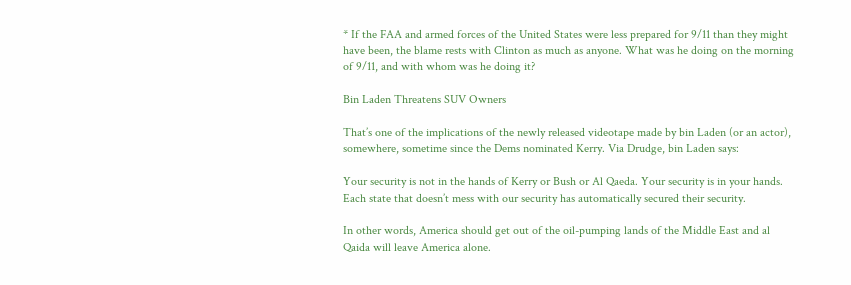* If the FAA and armed forces of the United States were less prepared for 9/11 than they might have been, the blame rests with Clinton as much as anyone. What was he doing on the morning of 9/11, and with whom was he doing it?

Bin Laden Threatens SUV Owners

That’s one of the implications of the newly released videotape made by bin Laden (or an actor), somewhere, sometime since the Dems nominated Kerry. Via Drudge, bin Laden says:

Your security is not in the hands of Kerry or Bush or Al Qaeda. Your security is in your hands. Each state that doesn’t mess with our security has automatically secured their security.

In other words, America should get out of the oil-pumping lands of the Middle East and al Qaida will leave America alone.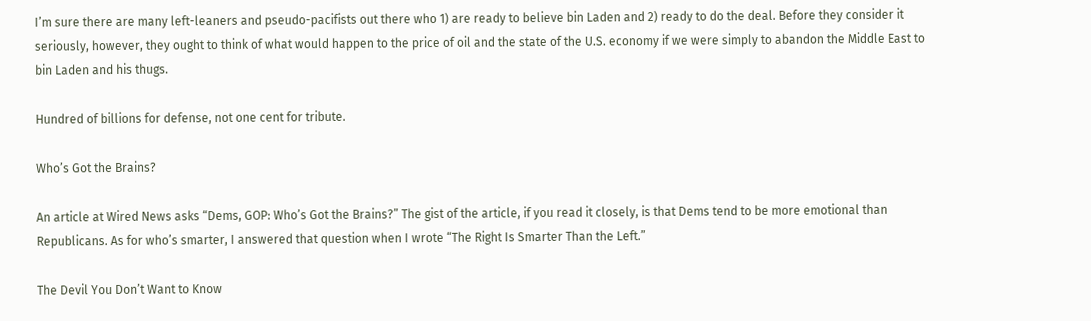I’m sure there are many left-leaners and pseudo-pacifists out there who 1) are ready to believe bin Laden and 2) ready to do the deal. Before they consider it seriously, however, they ought to think of what would happen to the price of oil and the state of the U.S. economy if we were simply to abandon the Middle East to bin Laden and his thugs.

Hundred of billions for defense, not one cent for tribute.

Who’s Got the Brains?

An article at Wired News asks “Dems, GOP: Who’s Got the Brains?” The gist of the article, if you read it closely, is that Dems tend to be more emotional than Republicans. As for who’s smarter, I answered that question when I wrote “The Right Is Smarter Than the Left.”

The Devil You Don’t Want to Know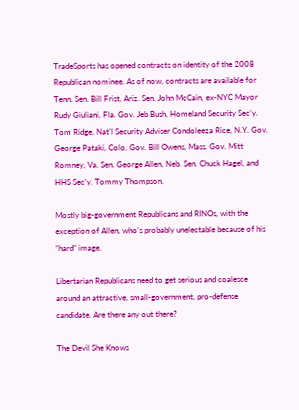TradeSports has opened contracts on identity of the 2008 Republican nominee. As of now, contracts are available for Tenn. Sen. Bill Frist, Ariz. Sen. John McCain, ex-NYC Mayor Rudy Giuliani, Fla. Gov. Jeb Bush, Homeland Security Sec’y. Tom Ridge, Nat’l Security Adviser Condoleeza Rice, N.Y. Gov. George Pataki, Colo. Gov. Bill Owens, Mass. Gov. Mitt Romney, Va. Sen. George Allen, Neb. Sen. Chuck Hagel, and HHS Sec’y. Tommy Thompson.

Mostly big-government Republicans and RINOs, with the exception of Allen, who’s probably unelectable because of his “hard” image.

Libertarian Republicans need to get serious and coalesce around an attractive, small-government, pro-defense candidate. Are there any out there?

The Devil She Knows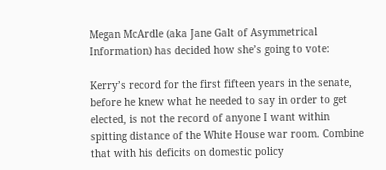Megan McArdle (aka Jane Galt of Asymmetrical Information) has decided how she’s going to vote:

Kerry’s record for the first fifteen years in the senate, before he knew what he needed to say in order to get elected, is not the record of anyone I want within spitting distance of the White House war room. Combine that with his deficits on domestic policy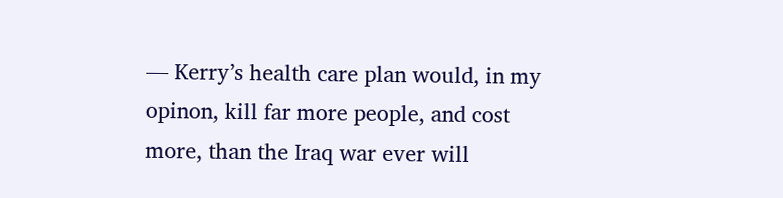— Kerry’s health care plan would, in my opinon, kill far more people, and cost more, than the Iraq war ever will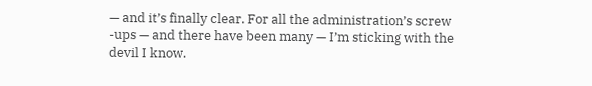— and it’s finally clear. For all the administration’s screw -ups — and there have been many — I’m sticking with the devil I know.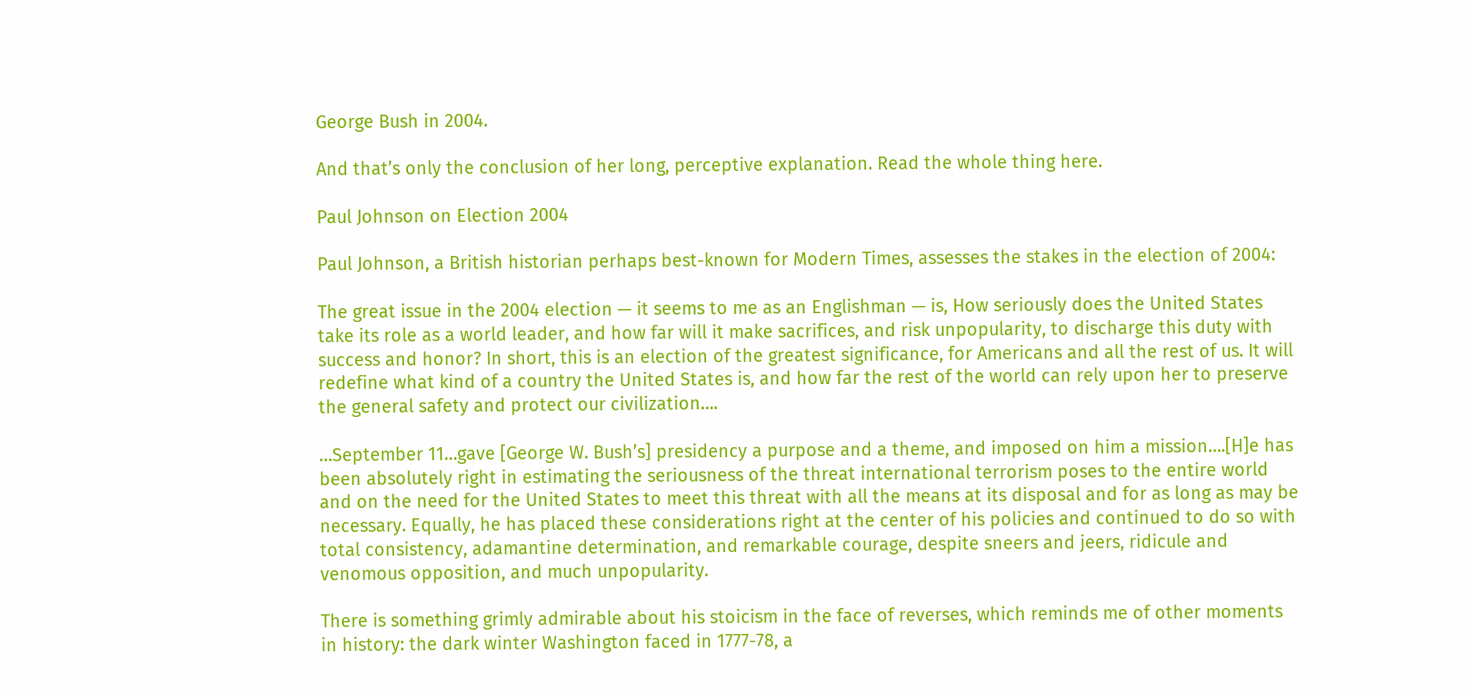George Bush in 2004.

And that’s only the conclusion of her long, perceptive explanation. Read the whole thing here.

Paul Johnson on Election 2004

Paul Johnson, a British historian perhaps best-known for Modern Times, assesses the stakes in the election of 2004:

The great issue in the 2004 election — it seems to me as an Englishman — is, How seriously does the United States take its role as a world leader, and how far will it make sacrifices, and risk unpopularity, to discharge this duty with success and honor? In short, this is an election of the greatest significance, for Americans and all the rest of us. It will redefine what kind of a country the United States is, and how far the rest of the world can rely upon her to preserve the general safety and protect our civilization….

…September 11…gave [George W. Bush’s] presidency a purpose and a theme, and imposed on him a mission….[H]e has been absolutely right in estimating the seriousness of the threat international terrorism poses to the entire world and on the need for the United States to meet this threat with all the means at its disposal and for as long as may be necessary. Equally, he has placed these considerations right at the center of his policies and continued to do so with total consistency, adamantine determination, and remarkable courage, despite sneers and jeers, ridicule and venomous opposition, and much unpopularity.

There is something grimly admirable about his stoicism in the face of reverses, which reminds me of other moments in history: the dark winter Washington faced in 1777-78, a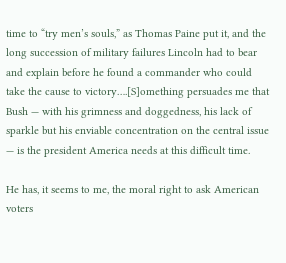time to “try men’s souls,” as Thomas Paine put it, and the long succession of military failures Lincoln had to bear and explain before he found a commander who could take the cause to victory….[S]omething persuades me that Bush — with his grimness and doggedness, his lack of sparkle but his enviable concentration on the central issue — is the president America needs at this difficult time.

He has, it seems to me, the moral right to ask American voters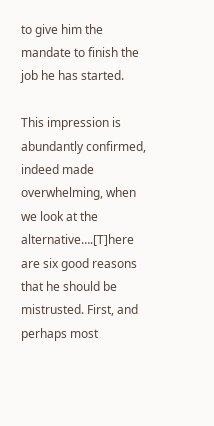to give him the mandate to finish the job he has started.

This impression is abundantly confirmed, indeed made overwhelming, when we look at the alternative….[T]here are six good reasons that he should be mistrusted. First, and perhaps most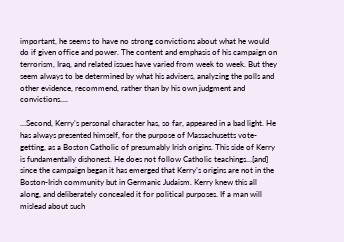important, he seems to have no strong convictions about what he would do if given office and power. The content and emphasis of his campaign on terrorism, Iraq, and related issues have varied from week to week. But they seem always to be determined by what his advisers, analyzing the polls and other evidence, recommend, rather than by his own judgment and convictions….

…Second, Kerry’s personal character has, so far, appeared in a bad light. He has always presented himself, for the purpose of Massachusetts vote-getting, as a Boston Catholic of presumably Irish origins. This side of Kerry is fundamentally dishonest. He does not follow Catholic teachings…[and] since the campaign began it has emerged that Kerry’s origins are not in the Boston-Irish community but in Germanic Judaism. Kerry knew this all along, and deliberately concealed it for political purposes. If a man will mislead about such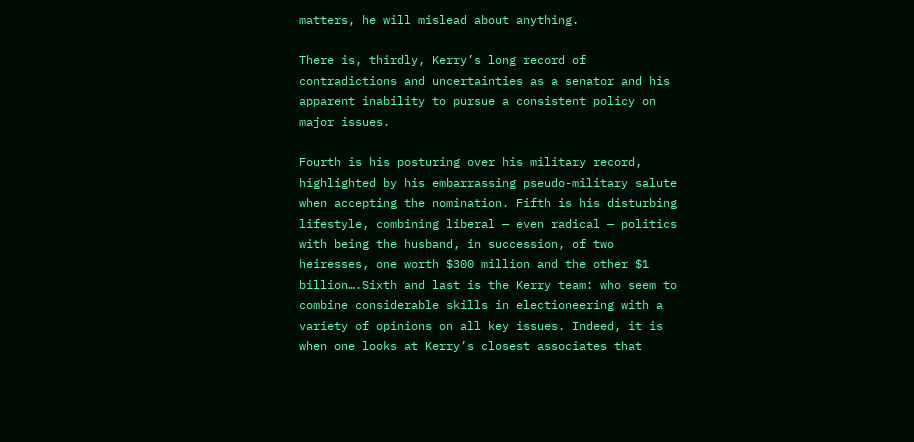matters, he will mislead about anything.

There is, thirdly, Kerry’s long record of contradictions and uncertainties as a senator and his apparent inability to pursue a consistent policy on major issues.

Fourth is his posturing over his military record, highlighted by his embarrassing pseudo-military salute when accepting the nomination. Fifth is his disturbing lifestyle, combining liberal — even radical — politics with being the husband, in succession, of two heiresses, one worth $300 million and the other $1 billion….Sixth and last is the Kerry team: who seem to combine considerable skills in electioneering with a variety of opinions on all key issues. Indeed, it is when one looks at Kerry’s closest associates that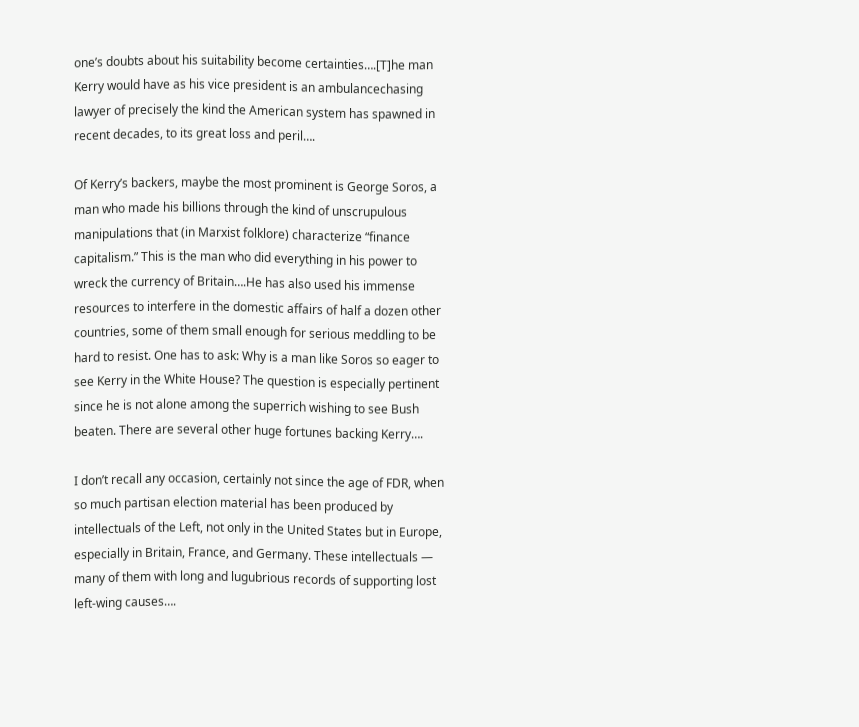one’s doubts about his suitability become certainties….[T]he man Kerry would have as his vice president is an ambulancechasing lawyer of precisely the kind the American system has spawned in recent decades, to its great loss and peril….

Of Kerry’s backers, maybe the most prominent is George Soros, a man who made his billions through the kind of unscrupulous manipulations that (in Marxist folklore) characterize “finance capitalism.” This is the man who did everything in his power to wreck the currency of Britain….He has also used his immense resources to interfere in the domestic affairs of half a dozen other countries, some of them small enough for serious meddling to be hard to resist. One has to ask: Why is a man like Soros so eager to see Kerry in the White House? The question is especially pertinent since he is not alone among the superrich wishing to see Bush beaten. There are several other huge fortunes backing Kerry….

I don’t recall any occasion, certainly not since the age of FDR, when so much partisan election material has been produced by intellectuals of the Left, not only in the United States but in Europe, especially in Britain, France, and Germany. These intellectuals — many of them with long and lugubrious records of supporting lost left-wing causes….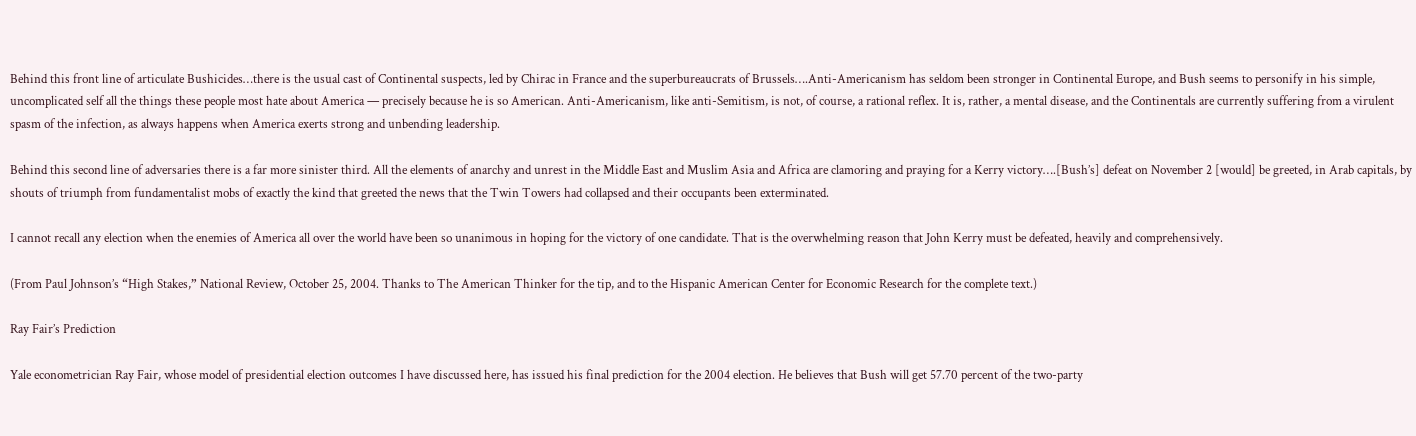Behind this front line of articulate Bushicides…there is the usual cast of Continental suspects, led by Chirac in France and the superbureaucrats of Brussels….Anti-Americanism has seldom been stronger in Continental Europe, and Bush seems to personify in his simple, uncomplicated self all the things these people most hate about America — precisely because he is so American. Anti-Americanism, like anti-Semitism, is not, of course, a rational reflex. It is, rather, a mental disease, and the Continentals are currently suffering from a virulent spasm of the infection, as always happens when America exerts strong and unbending leadership.

Behind this second line of adversaries there is a far more sinister third. All the elements of anarchy and unrest in the Middle East and Muslim Asia and Africa are clamoring and praying for a Kerry victory….[Bush’s] defeat on November 2 [would] be greeted, in Arab capitals, by shouts of triumph from fundamentalist mobs of exactly the kind that greeted the news that the Twin Towers had collapsed and their occupants been exterminated.

I cannot recall any election when the enemies of America all over the world have been so unanimous in hoping for the victory of one candidate. That is the overwhelming reason that John Kerry must be defeated, heavily and comprehensively.

(From Paul Johnson’s “High Stakes,” National Review, October 25, 2004. Thanks to The American Thinker for the tip, and to the Hispanic American Center for Economic Research for the complete text.)

Ray Fair’s Prediction

Yale econometrician Ray Fair, whose model of presidential election outcomes I have discussed here, has issued his final prediction for the 2004 election. He believes that Bush will get 57.70 percent of the two-party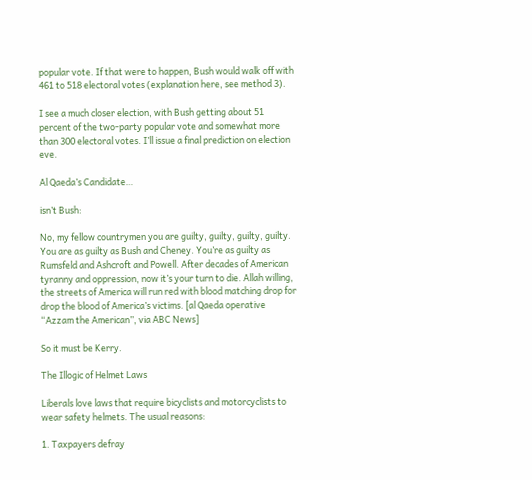popular vote. If that were to happen, Bush would walk off with 461 to 518 electoral votes (explanation here, see method 3).

I see a much closer election, with Bush getting about 51 percent of the two-party popular vote and somewhat more than 300 electoral votes. I’ll issue a final prediction on election eve.

Al Qaeda’s Candidate…

isn’t Bush:

No, my fellow countrymen you are guilty, guilty, guilty, guilty. You are as guilty as Bush and Cheney. You’re as guilty as Rumsfeld and Ashcroft and Powell. After decades of American tyranny and oppression, now it’s your turn to die. Allah willing, the streets of America will run red with blood matching drop for drop the blood of America’s victims. [al Qaeda operative “Azzam the American”, via ABC News]

So it must be Kerry.

The Illogic of Helmet Laws

Liberals love laws that require bicyclists and motorcyclists to wear safety helmets. The usual reasons:

1. Taxpayers defray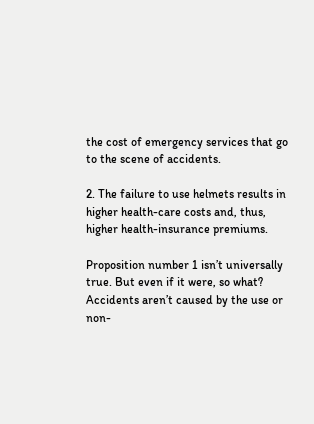the cost of emergency services that go to the scene of accidents.

2. The failure to use helmets results in higher health-care costs and, thus, higher health-insurance premiums.

Proposition number 1 isn’t universally true. But even if it were, so what? Accidents aren’t caused by the use or non-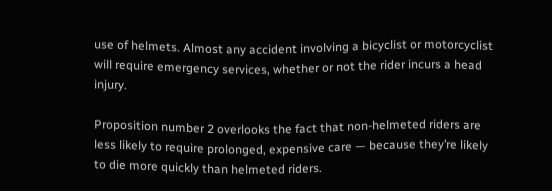use of helmets. Almost any accident involving a bicyclist or motorcyclist will require emergency services, whether or not the rider incurs a head injury.

Proposition number 2 overlooks the fact that non-helmeted riders are less likely to require prolonged, expensive care — because they’re likely to die more quickly than helmeted riders.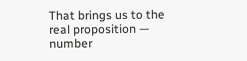That brings us to the real proposition — number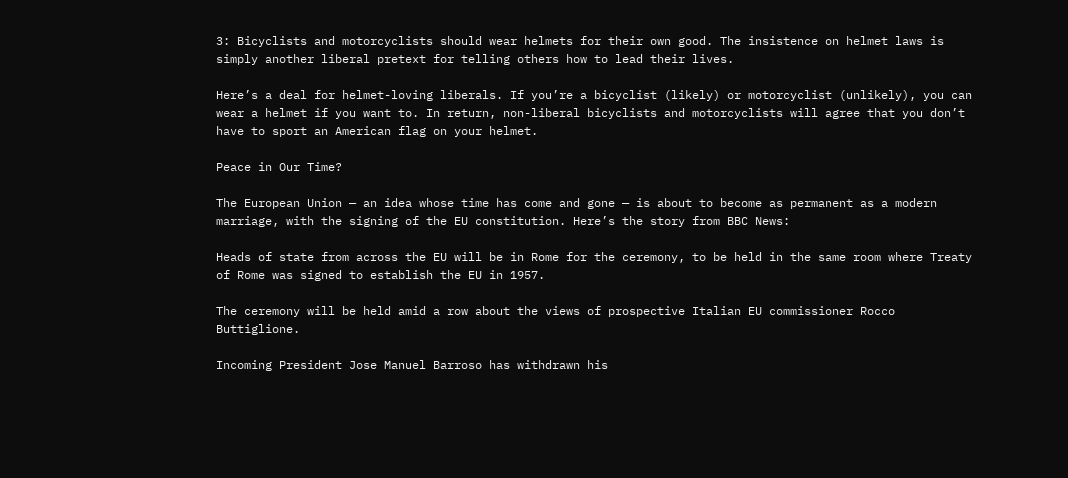3: Bicyclists and motorcyclists should wear helmets for their own good. The insistence on helmet laws is simply another liberal pretext for telling others how to lead their lives.

Here’s a deal for helmet-loving liberals. If you’re a bicyclist (likely) or motorcyclist (unlikely), you can wear a helmet if you want to. In return, non-liberal bicyclists and motorcyclists will agree that you don’t have to sport an American flag on your helmet.

Peace in Our Time?

The European Union — an idea whose time has come and gone — is about to become as permanent as a modern marriage, with the signing of the EU constitution. Here’s the story from BBC News:

Heads of state from across the EU will be in Rome for the ceremony, to be held in the same room where Treaty of Rome was signed to establish the EU in 1957.

The ceremony will be held amid a row about the views of prospective Italian EU commissioner Rocco Buttiglione.

Incoming President Jose Manuel Barroso has withdrawn his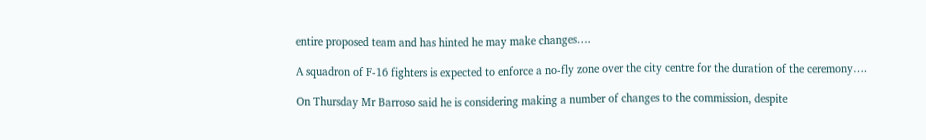entire proposed team and has hinted he may make changes….

A squadron of F-16 fighters is expected to enforce a no-fly zone over the city centre for the duration of the ceremony….

On Thursday Mr Barroso said he is considering making a number of changes to the commission, despite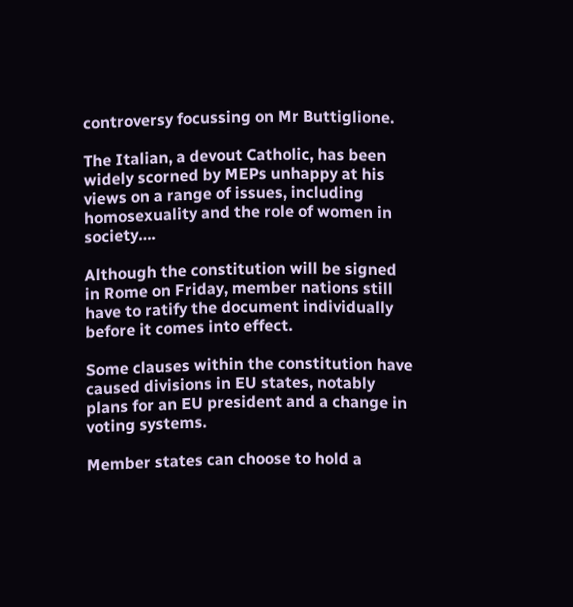controversy focussing on Mr Buttiglione.

The Italian, a devout Catholic, has been widely scorned by MEPs unhappy at his views on a range of issues, including homosexuality and the role of women in society….

Although the constitution will be signed in Rome on Friday, member nations still have to ratify the document individually before it comes into effect.

Some clauses within the constitution have caused divisions in EU states, notably plans for an EU president and a change in voting systems.

Member states can choose to hold a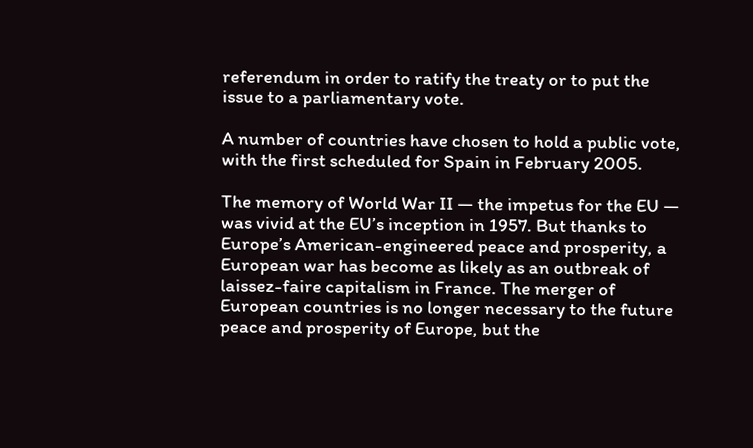referendum in order to ratify the treaty or to put the issue to a parliamentary vote.

A number of countries have chosen to hold a public vote, with the first scheduled for Spain in February 2005.

The memory of World War II — the impetus for the EU — was vivid at the EU’s inception in 1957. But thanks to Europe’s American-engineered peace and prosperity, a European war has become as likely as an outbreak of laissez-faire capitalism in France. The merger of European countries is no longer necessary to the future peace and prosperity of Europe, but the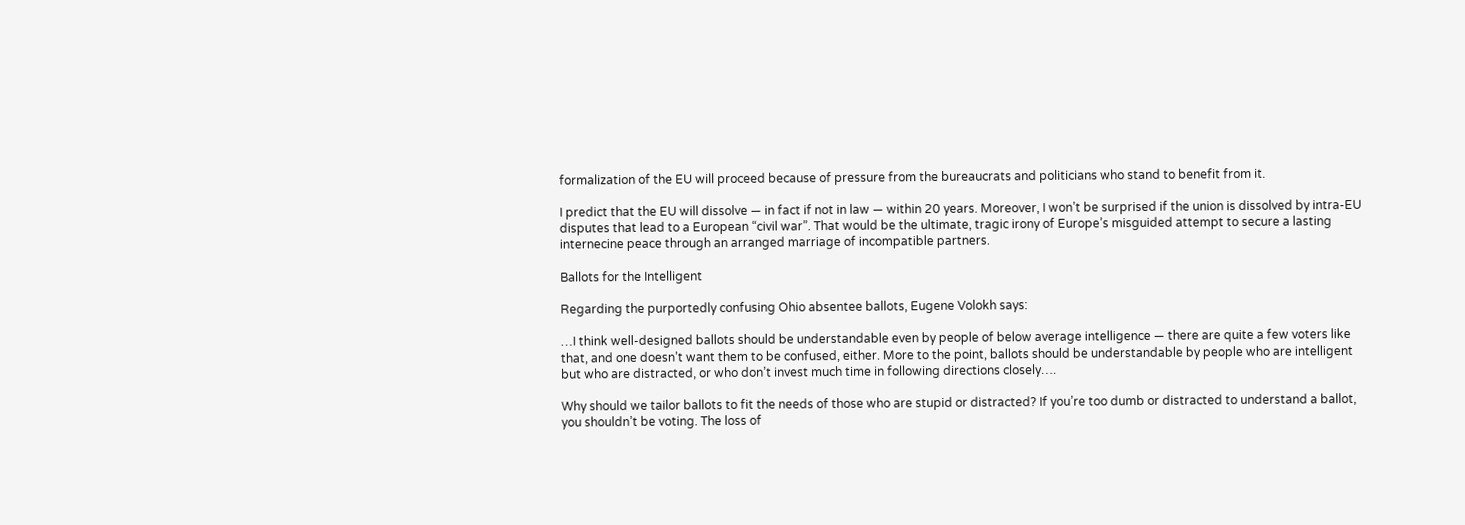formalization of the EU will proceed because of pressure from the bureaucrats and politicians who stand to benefit from it.

I predict that the EU will dissolve — in fact if not in law — within 20 years. Moreover, I won’t be surprised if the union is dissolved by intra-EU disputes that lead to a European “civil war”. That would be the ultimate, tragic irony of Europe’s misguided attempt to secure a lasting internecine peace through an arranged marriage of incompatible partners.

Ballots for the Intelligent

Regarding the purportedly confusing Ohio absentee ballots, Eugene Volokh says:

…I think well-designed ballots should be understandable even by people of below average intelligence — there are quite a few voters like that, and one doesn’t want them to be confused, either. More to the point, ballots should be understandable by people who are intelligent but who are distracted, or who don’t invest much time in following directions closely….

Why should we tailor ballots to fit the needs of those who are stupid or distracted? If you’re too dumb or distracted to understand a ballot, you shouldn’t be voting. The loss of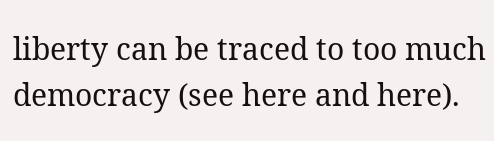liberty can be traced to too much democracy (see here and here).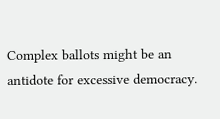Complex ballots might be an antidote for excessive democracy.